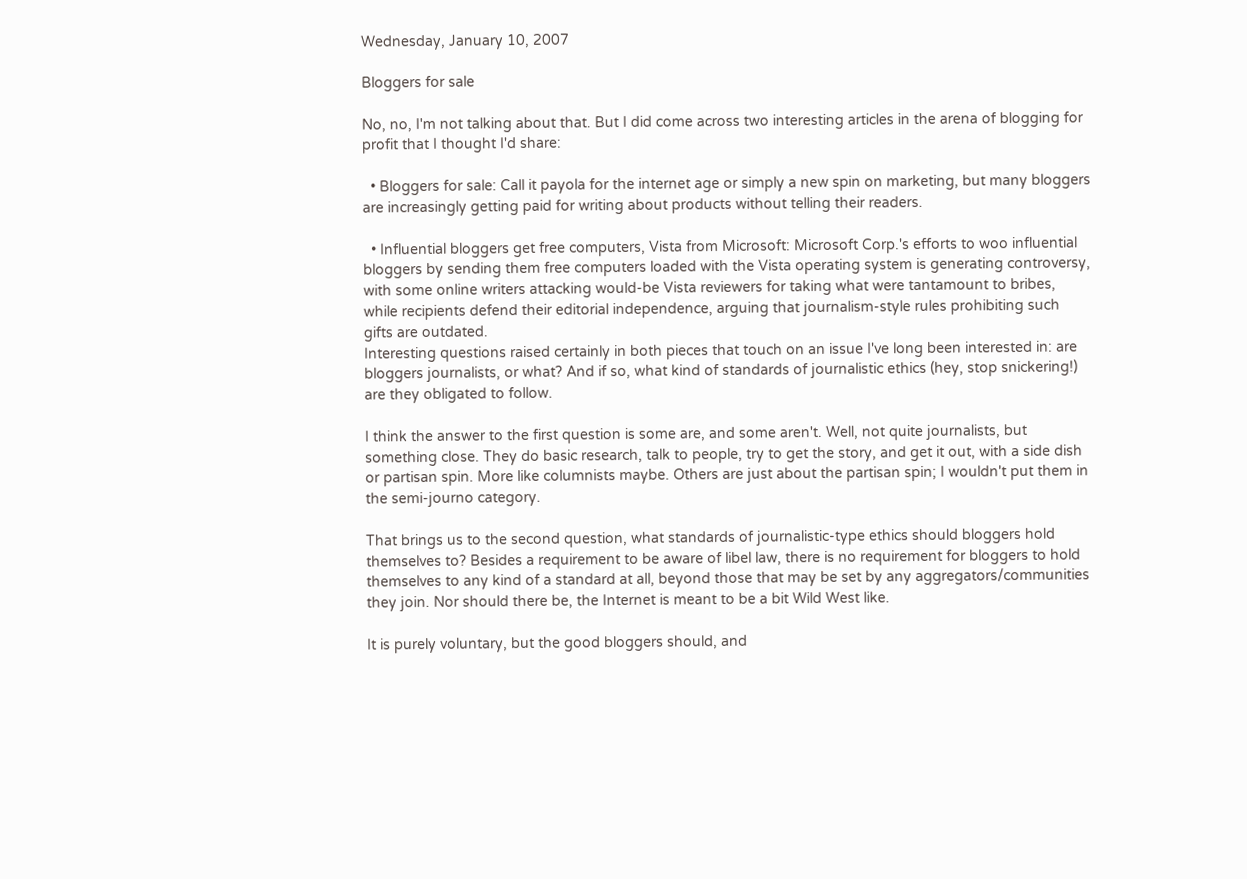Wednesday, January 10, 2007

Bloggers for sale

No, no, I'm not talking about that. But I did come across two interesting articles in the arena of blogging for profit that I thought I'd share:

  • Bloggers for sale: Call it payola for the internet age or simply a new spin on marketing, but many bloggers are increasingly getting paid for writing about products without telling their readers.

  • Influential bloggers get free computers, Vista from Microsoft: Microsoft Corp.'s efforts to woo influential bloggers by sending them free computers loaded with the Vista operating system is generating controversy, with some online writers attacking would-be Vista reviewers for taking what were tantamount to bribes, while recipients defend their editorial independence, arguing that journalism-style rules prohibiting such gifts are outdated.
Interesting questions raised certainly in both pieces that touch on an issue I've long been interested in: are bloggers journalists, or what? And if so, what kind of standards of journalistic ethics (hey, stop snickering!) are they obligated to follow.

I think the answer to the first question is some are, and some aren't. Well, not quite journalists, but something close. They do basic research, talk to people, try to get the story, and get it out, with a side dish or partisan spin. More like columnists maybe. Others are just about the partisan spin; I wouldn't put them in the semi-journo category.

That brings us to the second question, what standards of journalistic-type ethics should bloggers hold themselves to? Besides a requirement to be aware of libel law, there is no requirement for bloggers to hold themselves to any kind of a standard at all, beyond those that may be set by any aggregators/communities they join. Nor should there be, the Internet is meant to be a bit Wild West like.

It is purely voluntary, but the good bloggers should, and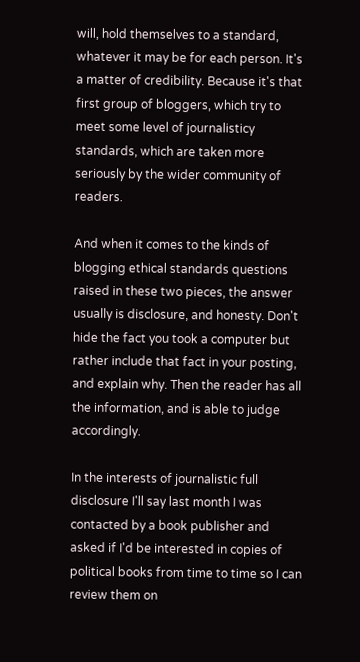will, hold themselves to a standard, whatever it may be for each person. It's a matter of credibility. Because it's that first group of bloggers, which try to meet some level of journalisticy standards, which are taken more seriously by the wider community of readers.

And when it comes to the kinds of blogging ethical standards questions raised in these two pieces, the answer usually is disclosure, and honesty. Don't hide the fact you took a computer but rather include that fact in your posting, and explain why. Then the reader has all the information, and is able to judge accordingly.

In the interests of journalistic full disclosure I'll say last month I was contacted by a book publisher and asked if I'd be interested in copies of political books from time to time so I can review them on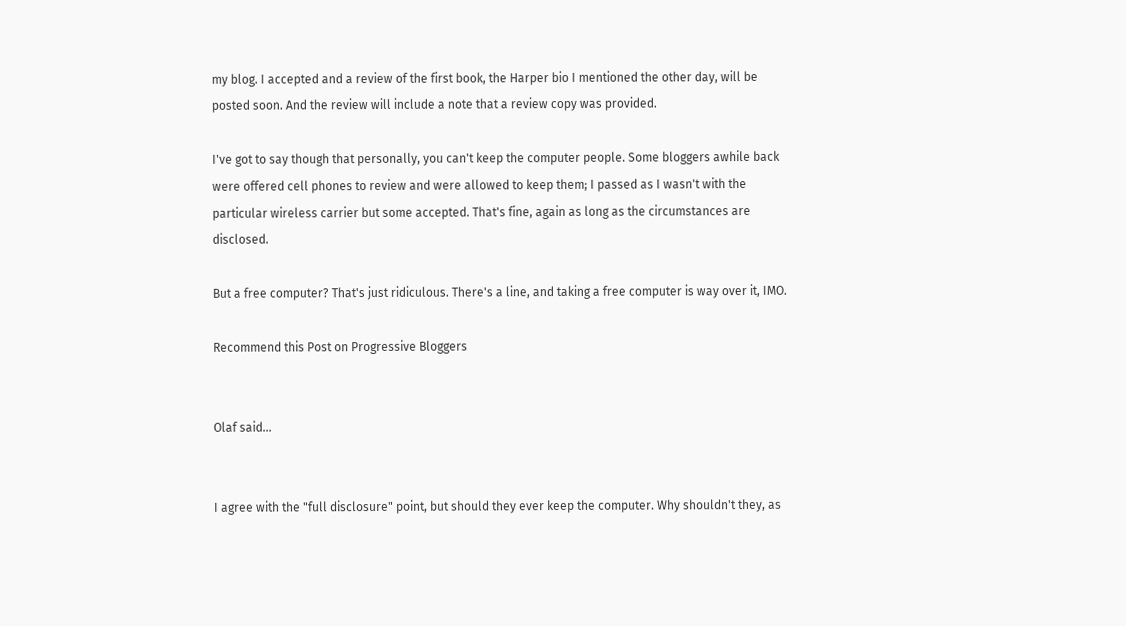my blog. I accepted and a review of the first book, the Harper bio I mentioned the other day, will be posted soon. And the review will include a note that a review copy was provided.

I've got to say though that personally, you can't keep the computer people. Some bloggers awhile back were offered cell phones to review and were allowed to keep them; I passed as I wasn't with the particular wireless carrier but some accepted. That's fine, again as long as the circumstances are disclosed.

But a free computer? That's just ridiculous. There's a line, and taking a free computer is way over it, IMO.

Recommend this Post on Progressive Bloggers


Olaf said...


I agree with the "full disclosure" point, but should they ever keep the computer. Why shouldn't they, as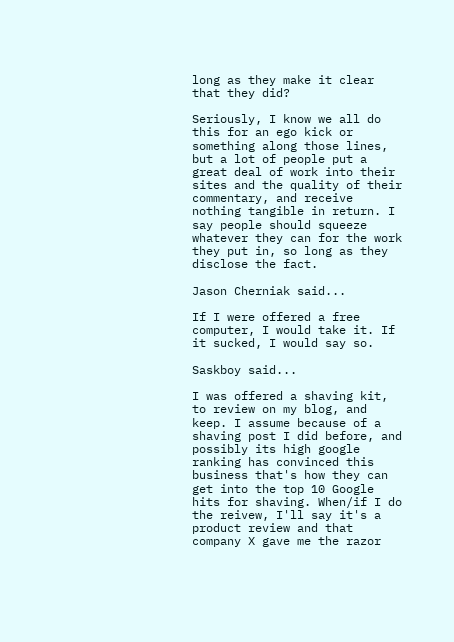long as they make it clear that they did?

Seriously, I know we all do this for an ego kick or something along those lines, but a lot of people put a great deal of work into their sites and the quality of their commentary, and receive nothing tangible in return. I say people should squeeze whatever they can for the work they put in, so long as they disclose the fact.

Jason Cherniak said...

If I were offered a free computer, I would take it. If it sucked, I would say so.

Saskboy said...

I was offered a shaving kit, to review on my blog, and keep. I assume because of a shaving post I did before, and possibly its high google ranking has convinced this business that's how they can get into the top 10 Google hits for shaving. When/if I do the reivew, I'll say it's a product review and that company X gave me the razor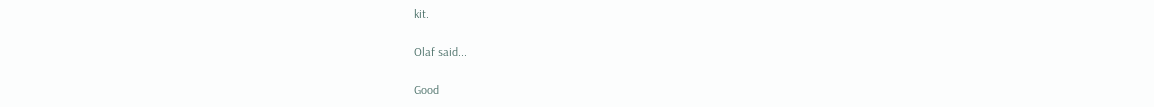kit.

Olaf said...

Good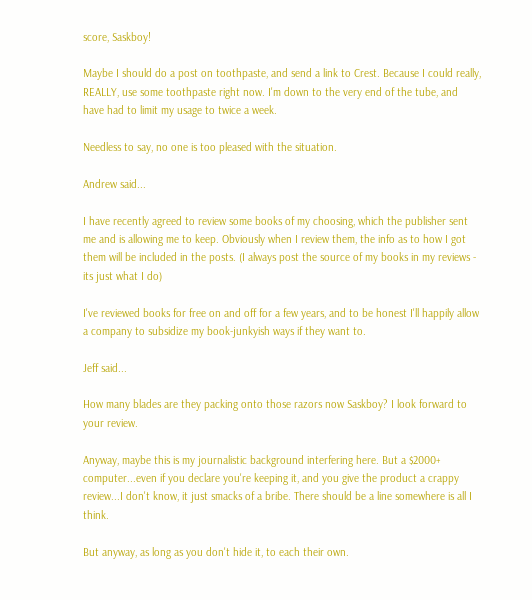score, Saskboy!

Maybe I should do a post on toothpaste, and send a link to Crest. Because I could really, REALLY, use some toothpaste right now. I'm down to the very end of the tube, and have had to limit my usage to twice a week.

Needless to say, no one is too pleased with the situation.

Andrew said...

I have recently agreed to review some books of my choosing, which the publisher sent me and is allowing me to keep. Obviously when I review them, the info as to how I got them will be included in the posts. (I always post the source of my books in my reviews - its just what I do)

I've reviewed books for free on and off for a few years, and to be honest I'll happily allow a company to subsidize my book-junkyish ways if they want to.

Jeff said...

How many blades are they packing onto those razors now Saskboy? I look forward to your review.

Anyway, maybe this is my journalistic background interfering here. But a $2000+ computer...even if you declare you're keeping it, and you give the product a crappy review...I don't know, it just smacks of a bribe. There should be a line somewhere is all I think.

But anyway, as long as you don't hide it, to each their own.